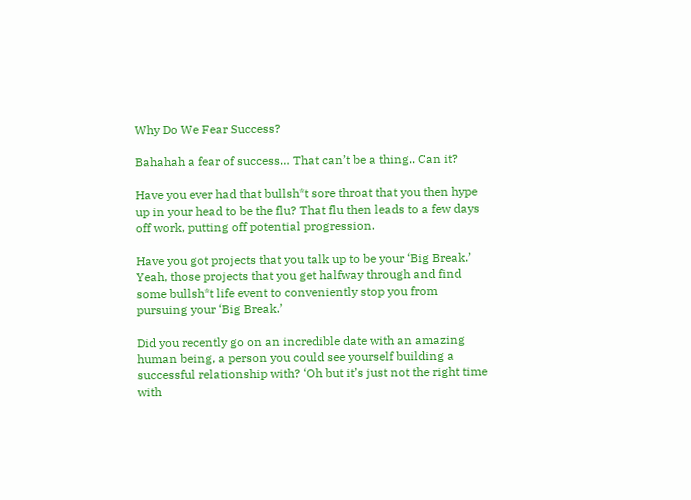Why Do We Fear Success?

Bahahah a fear of success… That can’t be a thing.. Can it?

Have you ever had that bullsh*t sore throat that you then hype up in your head to be the flu? That flu then leads to a few days off work, putting off potential progression.

Have you got projects that you talk up to be your ‘Big Break.’ Yeah, those projects that you get halfway through and find some bullsh*t life event to conveniently stop you from pursuing your ‘Big Break.’

Did you recently go on an incredible date with an amazing human being, a person you could see yourself building a successful relationship with? ‘Oh but it’s just not the right time with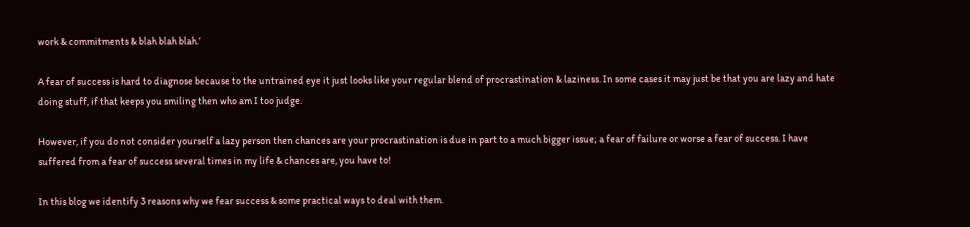work & commitments & blah blah blah.’

A fear of success is hard to diagnose because to the untrained eye it just looks like your regular blend of procrastination & laziness. In some cases it may just be that you are lazy and hate doing stuff, if that keeps you smiling then who am I too judge.

However, if you do not consider yourself a lazy person then chances are your procrastination is due in part to a much bigger issue; a fear of failure or worse a fear of success. I have suffered from a fear of success several times in my life & chances are, you have to!

In this blog we identify 3 reasons why we fear success & some practical ways to deal with them.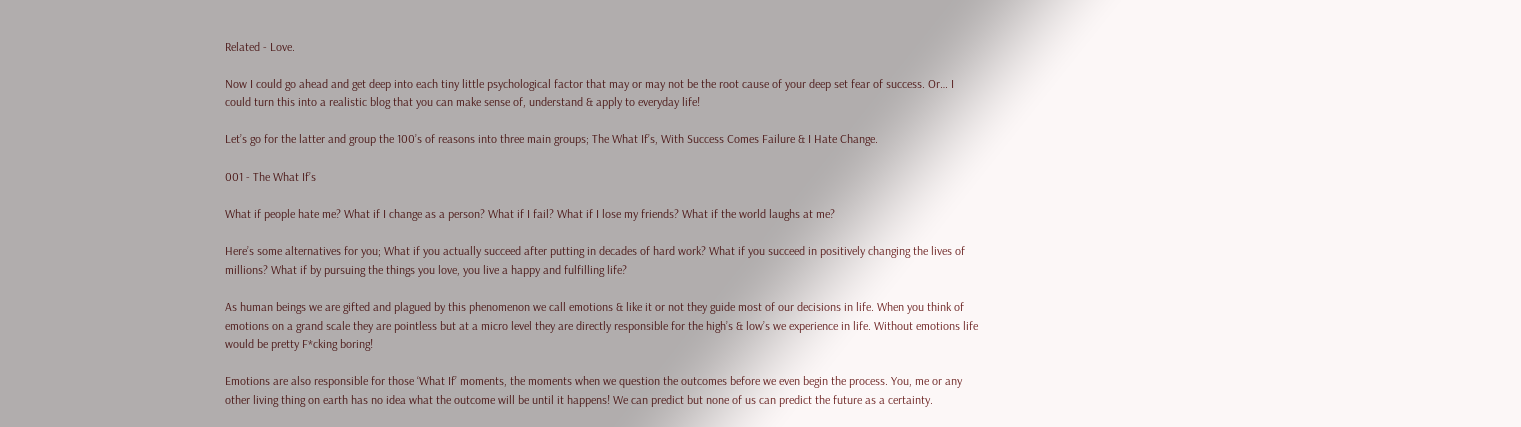Related - Love.

Now I could go ahead and get deep into each tiny little psychological factor that may or may not be the root cause of your deep set fear of success. Or… I could turn this into a realistic blog that you can make sense of, understand & apply to everyday life!

Let’s go for the latter and group the 100’s of reasons into three main groups; The What If’s, With Success Comes Failure & I Hate Change.

001 - The What If’s

What if people hate me? What if I change as a person? What if I fail? What if I lose my friends? What if the world laughs at me?

Here’s some alternatives for you; What if you actually succeed after putting in decades of hard work? What if you succeed in positively changing the lives of millions? What if by pursuing the things you love, you live a happy and fulfilling life?

As human beings we are gifted and plagued by this phenomenon we call emotions & like it or not they guide most of our decisions in life. When you think of emotions on a grand scale they are pointless but at a micro level they are directly responsible for the high’s & low’s we experience in life. Without emotions life would be pretty F*cking boring!

Emotions are also responsible for those ‘What If’ moments, the moments when we question the outcomes before we even begin the process. You, me or any other living thing on earth has no idea what the outcome will be until it happens! We can predict but none of us can predict the future as a certainty.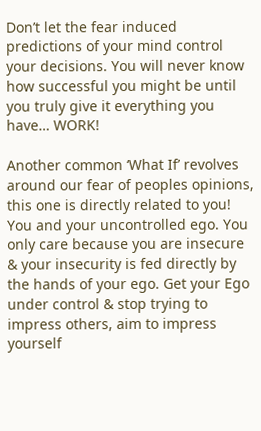Don’t let the fear induced predictions of your mind control your decisions. You will never know how successful you might be until you truly give it everything you have… WORK!

Another common ‘What If’ revolves around our fear of peoples opinions, this one is directly related to you! You and your uncontrolled ego. You only care because you are insecure & your insecurity is fed directly by the hands of your ego. Get your Ego under control & stop trying to impress others, aim to impress yourself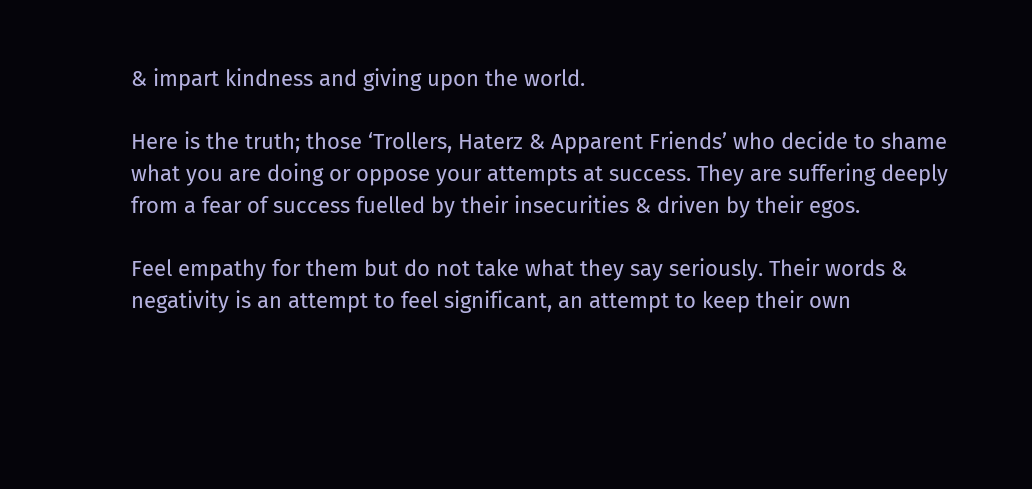& impart kindness and giving upon the world.

Here is the truth; those ‘Trollers, Haterz & Apparent Friends’ who decide to shame what you are doing or oppose your attempts at success. They are suffering deeply from a fear of success fuelled by their insecurities & driven by their egos.

Feel empathy for them but do not take what they say seriously. Their words & negativity is an attempt to feel significant, an attempt to keep their own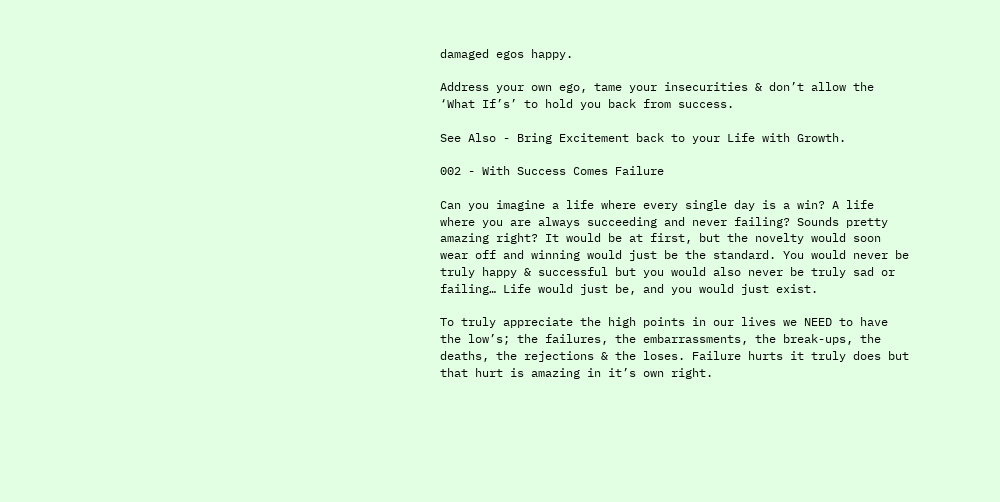damaged egos happy.

Address your own ego, tame your insecurities & don’t allow the ‘What If’s’ to hold you back from success.

See Also - Bring Excitement back to your Life with Growth.

002 - With Success Comes Failure

Can you imagine a life where every single day is a win? A life where you are always succeeding and never failing? Sounds pretty amazing right? It would be at first, but the novelty would soon wear off and winning would just be the standard. You would never be truly happy & successful but you would also never be truly sad or failing… Life would just be, and you would just exist.

To truly appreciate the high points in our lives we NEED to have the low’s; the failures, the embarrassments, the break-ups, the deaths, the rejections & the loses. Failure hurts it truly does but that hurt is amazing in it’s own right.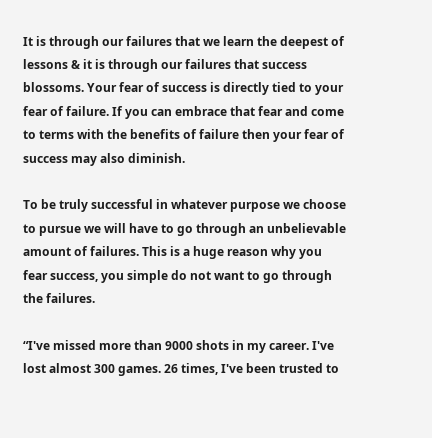It is through our failures that we learn the deepest of lessons & it is through our failures that success blossoms. Your fear of success is directly tied to your fear of failure. If you can embrace that fear and come to terms with the benefits of failure then your fear of success may also diminish.

To be truly successful in whatever purpose we choose to pursue we will have to go through an unbelievable amount of failures. This is a huge reason why you fear success, you simple do not want to go through the failures.

“I've missed more than 9000 shots in my career. I've lost almost 300 games. 26 times, I've been trusted to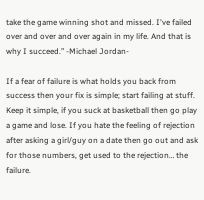take the game winning shot and missed. I've failed over and over and over again in my life. And that is why I succeed.” -Michael Jordan-

If a fear of failure is what holds you back from success then your fix is simple; start failing at stuff. Keep it simple, if you suck at basketball then go play a game and lose. If you hate the feeling of rejection after asking a girl/guy on a date then go out and ask for those numbers, get used to the rejection… the failure.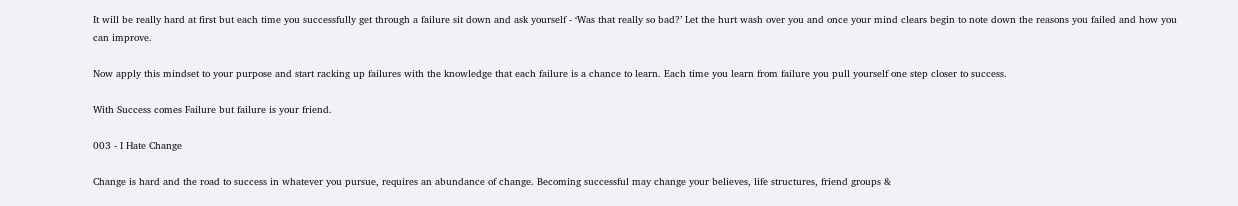It will be really hard at first but each time you successfully get through a failure sit down and ask yourself - ‘Was that really so bad?’ Let the hurt wash over you and once your mind clears begin to note down the reasons you failed and how you can improve.

Now apply this mindset to your purpose and start racking up failures with the knowledge that each failure is a chance to learn. Each time you learn from failure you pull yourself one step closer to success.

With Success comes Failure but failure is your friend.

003 - I Hate Change

Change is hard and the road to success in whatever you pursue, requires an abundance of change. Becoming successful may change your believes, life structures, friend groups &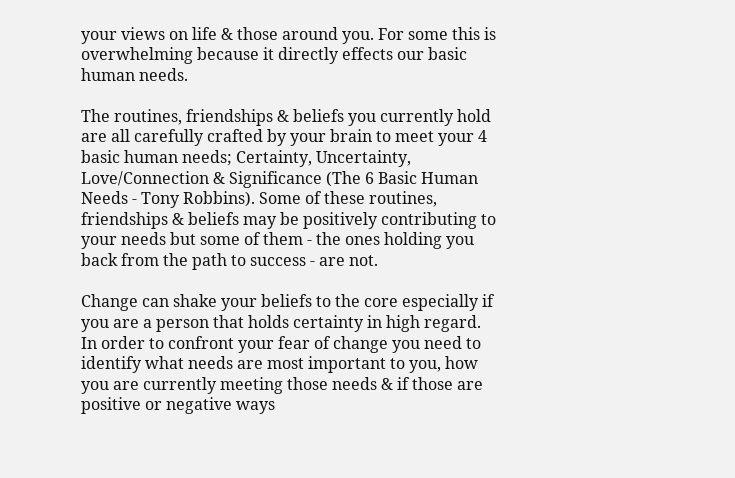your views on life & those around you. For some this is overwhelming because it directly effects our basic human needs.

The routines, friendships & beliefs you currently hold are all carefully crafted by your brain to meet your 4 basic human needs; Certainty, Uncertainty, Love/Connection & Significance (The 6 Basic Human Needs - Tony Robbins). Some of these routines, friendships & beliefs may be positively contributing to your needs but some of them - the ones holding you back from the path to success - are not.

Change can shake your beliefs to the core especially if you are a person that holds certainty in high regard. In order to confront your fear of change you need to identify what needs are most important to you, how you are currently meeting those needs & if those are positive or negative ways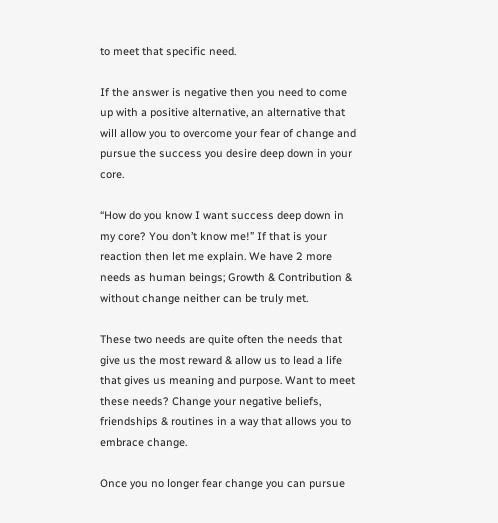to meet that specific need.

If the answer is negative then you need to come up with a positive alternative, an alternative that will allow you to overcome your fear of change and pursue the success you desire deep down in your core.

“How do you know I want success deep down in my core? You don’t know me!” If that is your reaction then let me explain. We have 2 more needs as human beings; Growth & Contribution & without change neither can be truly met.

These two needs are quite often the needs that give us the most reward & allow us to lead a life that gives us meaning and purpose. Want to meet these needs? Change your negative beliefs, friendships & routines in a way that allows you to embrace change.

Once you no longer fear change you can pursue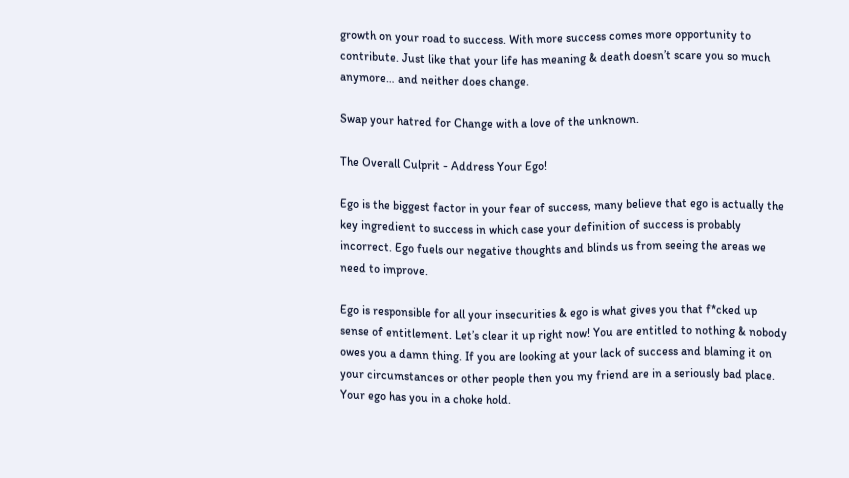growth on your road to success. With more success comes more opportunity to contribute. Just like that your life has meaning & death doesn’t scare you so much anymore… and neither does change.

Swap your hatred for Change with a love of the unknown.

The Overall Culprit - Address Your Ego!

Ego is the biggest factor in your fear of success, many believe that ego is actually the key ingredient to success in which case your definition of success is probably incorrect. Ego fuels our negative thoughts and blinds us from seeing the areas we need to improve.

Ego is responsible for all your insecurities & ego is what gives you that f*cked up sense of entitlement. Let’s clear it up right now! You are entitled to nothing & nobody owes you a damn thing. If you are looking at your lack of success and blaming it on your circumstances or other people then you my friend are in a seriously bad place. Your ego has you in a choke hold.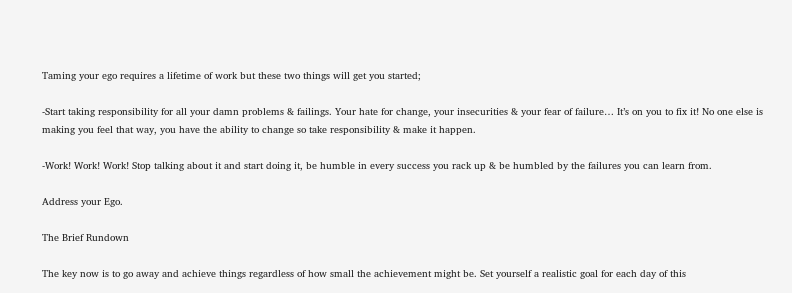Taming your ego requires a lifetime of work but these two things will get you started;

-Start taking responsibility for all your damn problems & failings. Your hate for change, your insecurities & your fear of failure… It’s on you to fix it! No one else is making you feel that way, you have the ability to change so take responsibility & make it happen.

-Work! Work! Work! Stop talking about it and start doing it, be humble in every success you rack up & be humbled by the failures you can learn from.

Address your Ego.

The Brief Rundown

The key now is to go away and achieve things regardless of how small the achievement might be. Set yourself a realistic goal for each day of this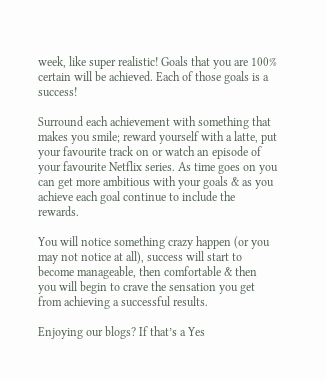week, like super realistic! Goals that you are 100% certain will be achieved. Each of those goals is a success!

Surround each achievement with something that makes you smile; reward yourself with a latte, put your favourite track on or watch an episode of your favourite Netflix series. As time goes on you can get more ambitious with your goals & as you achieve each goal continue to include the rewards.

You will notice something crazy happen (or you may not notice at all), success will start to become manageable, then comfortable & then you will begin to crave the sensation you get from achieving a successful results.

Enjoying our blogs? If that’s a Yes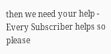then we need your help - Every Subscriber helps so please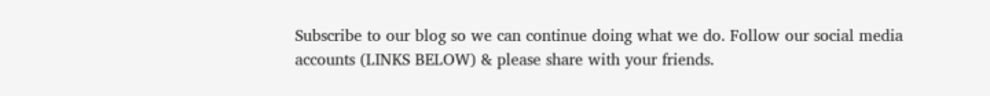Subscribe to our blog so we can continue doing what we do. Follow our social media accounts (LINKS BELOW) & please share with your friends.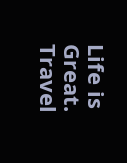Life is Great. Travel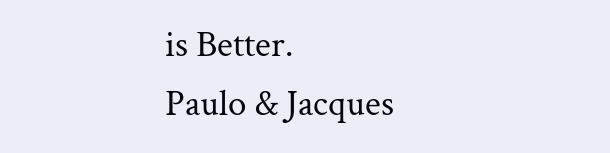is Better.
Paulo & Jacques